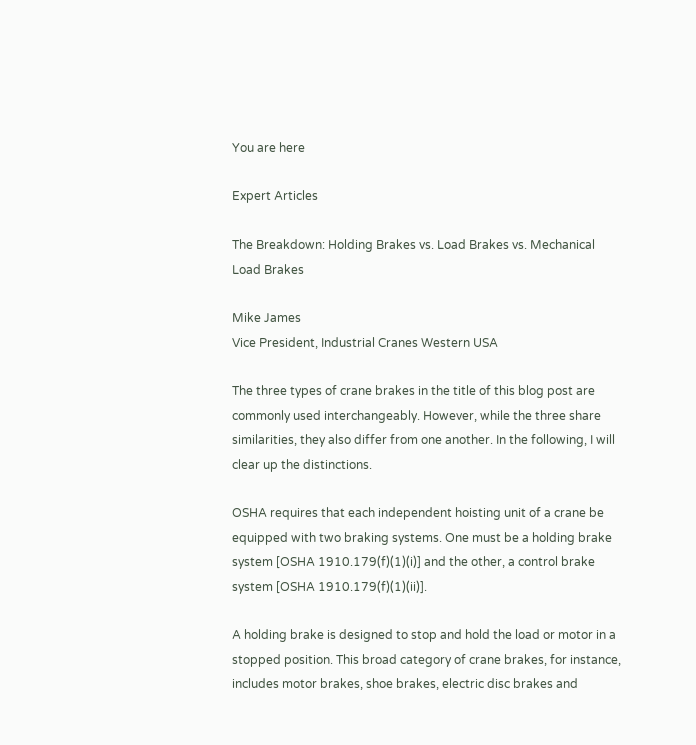You are here

Expert Articles

The Breakdown: Holding Brakes vs. Load Brakes vs. Mechanical Load Brakes

Mike James
Vice President, Industrial Cranes Western USA

The three types of crane brakes in the title of this blog post are commonly used interchangeably. However, while the three share similarities, they also differ from one another. In the following, I will clear up the distinctions.

OSHA requires that each independent hoisting unit of a crane be equipped with two braking systems. One must be a holding brake system [OSHA 1910.179(f)(1)(i)] and the other, a control brake system [OSHA 1910.179(f)(1)(ii)].

A holding brake is designed to stop and hold the load or motor in a stopped position. This broad category of crane brakes, for instance, includes motor brakes, shoe brakes, electric disc brakes and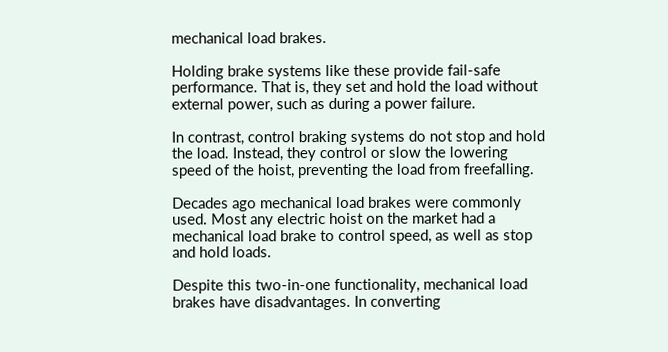mechanical load brakes.

Holding brake systems like these provide fail-safe performance. That is, they set and hold the load without external power, such as during a power failure.

In contrast, control braking systems do not stop and hold the load. Instead, they control or slow the lowering speed of the hoist, preventing the load from freefalling.

Decades ago mechanical load brakes were commonly used. Most any electric hoist on the market had a mechanical load brake to control speed, as well as stop and hold loads.

Despite this two-in-one functionality, mechanical load brakes have disadvantages. In converting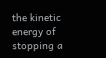the kinetic energy of stopping a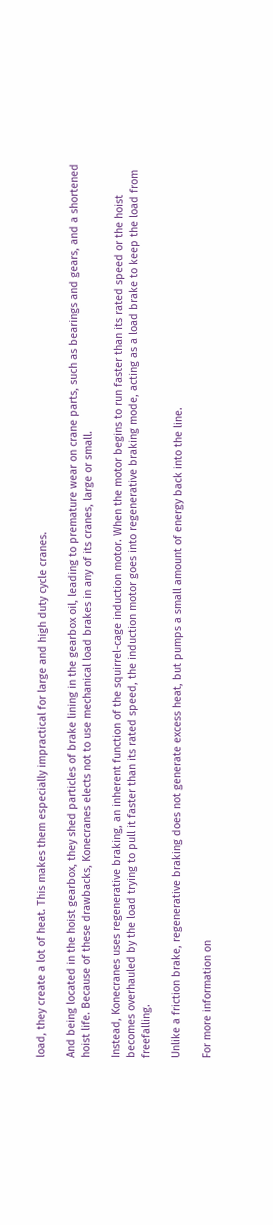load, they create a lot of heat. This makes them especially impractical for large and high duty cycle cranes.

And being located in the hoist gearbox, they shed particles of brake lining in the gearbox oil, leading to premature wear on crane parts, such as bearings and gears, and a shortened hoist life. Because of these drawbacks, Konecranes elects not to use mechanical load brakes in any of its cranes, large or small.

Instead, Konecranes uses regenerative braking, an inherent function of the squirrel-cage induction motor. When the motor begins to run faster than its rated speed or the hoist becomes overhauled by the load trying to pull it faster than its rated speed, the induction motor goes into regenerative braking mode, acting as a load brake to keep the load from freefalling.

Unlike a friction brake, regenerative braking does not generate excess heat, but pumps a small amount of energy back into the line.

For more information on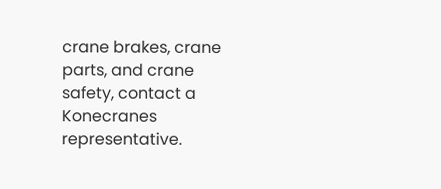crane brakes, crane parts, and crane safety, contact a Konecranes representative.